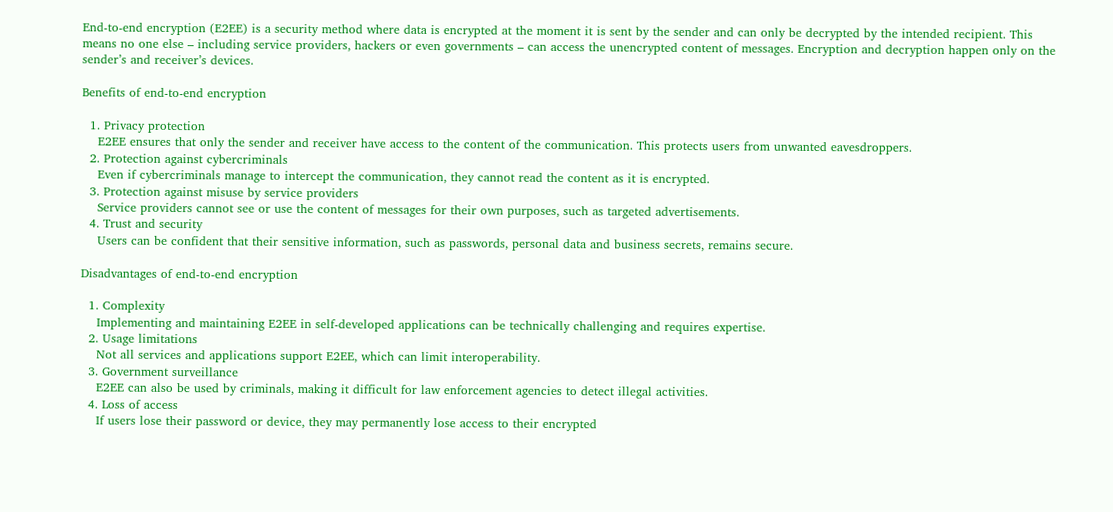End-to-end encryption (E2EE) is a security method where data is encrypted at the moment it is sent by the sender and can only be decrypted by the intended recipient. This means no one else – including service providers, hackers or even governments – can access the unencrypted content of messages. Encryption and decryption happen only on the sender’s and receiver’s devices.

Benefits of end-to-end encryption

  1. Privacy protection
    E2EE ensures that only the sender and receiver have access to the content of the communication. This protects users from unwanted eavesdroppers.
  2. Protection against cybercriminals
    Even if cybercriminals manage to intercept the communication, they cannot read the content as it is encrypted.
  3. Protection against misuse by service providers
    Service providers cannot see or use the content of messages for their own purposes, such as targeted advertisements.
  4. Trust and security
    Users can be confident that their sensitive information, such as passwords, personal data and business secrets, remains secure.

Disadvantages of end-to-end encryption

  1. Complexity
    Implementing and maintaining E2EE in self-developed applications can be technically challenging and requires expertise.
  2. Usage limitations
    Not all services and applications support E2EE, which can limit interoperability.
  3. Government surveillance
    E2EE can also be used by criminals, making it difficult for law enforcement agencies to detect illegal activities.
  4. Loss of access
    If users lose their password or device, they may permanently lose access to their encrypted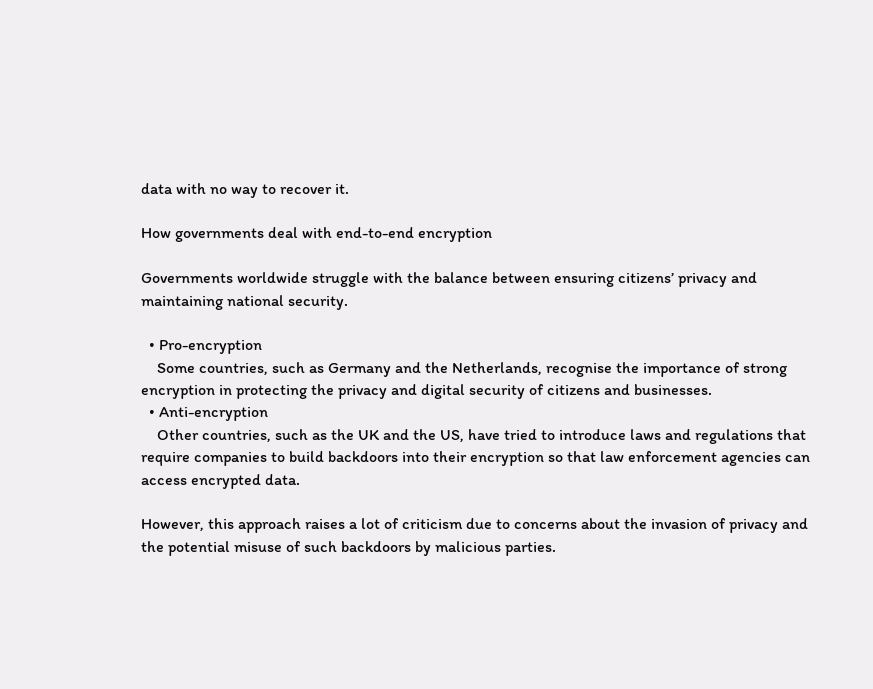data with no way to recover it.

How governments deal with end-to-end encryption

Governments worldwide struggle with the balance between ensuring citizens’ privacy and maintaining national security.

  • Pro-encryption
    Some countries, such as Germany and the Netherlands, recognise the importance of strong encryption in protecting the privacy and digital security of citizens and businesses.
  • Anti-encryption
    Other countries, such as the UK and the US, have tried to introduce laws and regulations that require companies to build backdoors into their encryption so that law enforcement agencies can access encrypted data.

However, this approach raises a lot of criticism due to concerns about the invasion of privacy and the potential misuse of such backdoors by malicious parties.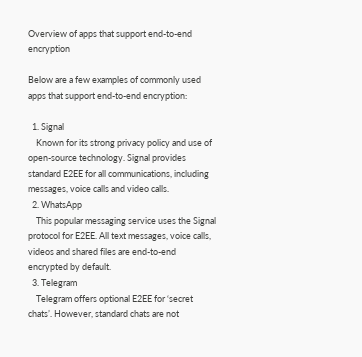Overview of apps that support end-to-end encryption

Below are a few examples of commonly used apps that support end-to-end encryption:

  1. Signal
    Known for its strong privacy policy and use of open-source technology. Signal provides standard E2EE for all communications, including messages, voice calls and video calls.
  2. WhatsApp
    This popular messaging service uses the Signal protocol for E2EE. All text messages, voice calls, videos and shared files are end-to-end encrypted by default.
  3. Telegram
    Telegram offers optional E2EE for ‘secret chats’. However, standard chats are not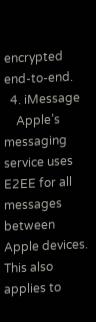encrypted end-to-end.
  4. iMessage
    Apple’s messaging service uses E2EE for all messages between Apple devices. This also applies to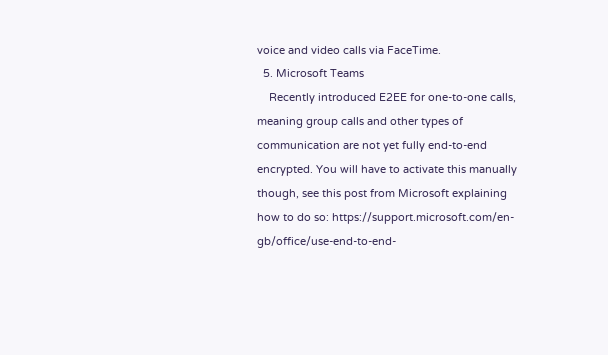voice and video calls via FaceTime.
  5. Microsoft Teams
    Recently introduced E2EE for one-to-one calls, meaning group calls and other types of communication are not yet fully end-to-end encrypted. You will have to activate this manually though, see this post from Microsoft explaining how to do so: https://support.microsoft.com/en-gb/office/use-end-to-end-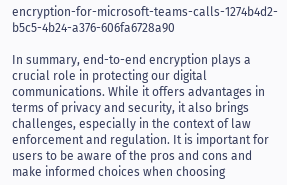encryption-for-microsoft-teams-calls-1274b4d2-b5c5-4b24-a376-606fa6728a90

In summary, end-to-end encryption plays a crucial role in protecting our digital communications. While it offers advantages in terms of privacy and security, it also brings challenges, especially in the context of law enforcement and regulation. It is important for users to be aware of the pros and cons and make informed choices when choosing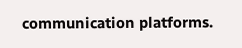communication platforms.